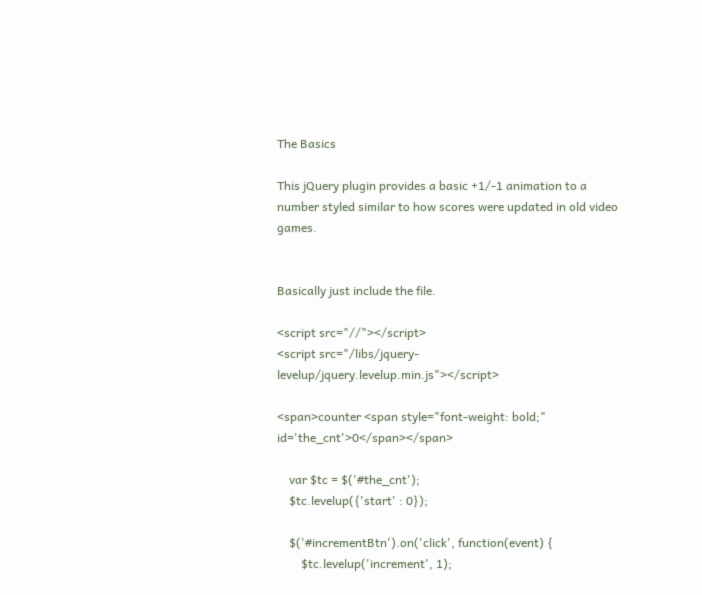The Basics

This jQuery plugin provides a basic +1/-1 animation to a number styled similar to how scores were updated in old video games.


Basically just include the file.

<script src="//"></script>
<script src="/libs/jquery-levelup/jquery.levelup.min.js"></script>

<span>counter <span style="font-weight: bold;" id='the_cnt'>0</span></span>

    var $tc = $('#the_cnt');
    $tc.levelup({'start' : 0});

    $('#incrementBtn').on('click', function(event) {
        $tc.levelup('increment', 1);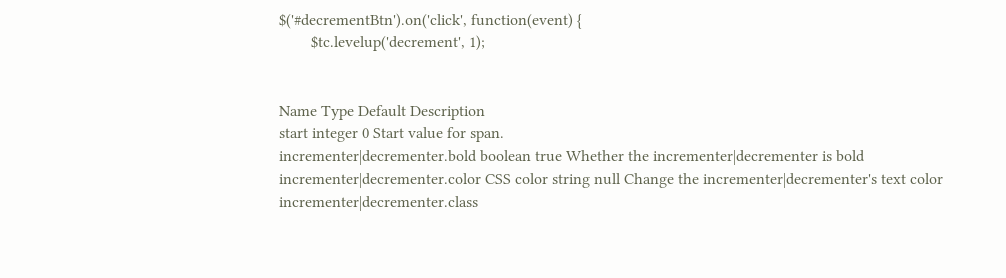$('#decrementBtn').on('click', function(event) {
        $tc.levelup('decrement', 1);


Name Type Default Description
start integer 0 Start value for span.
incrementer|decrementer.bold boolean true Whether the incrementer|decrementer is bold
incrementer|decrementer.color CSS color string null Change the incrementer|decrementer's text color
incrementer|decrementer.class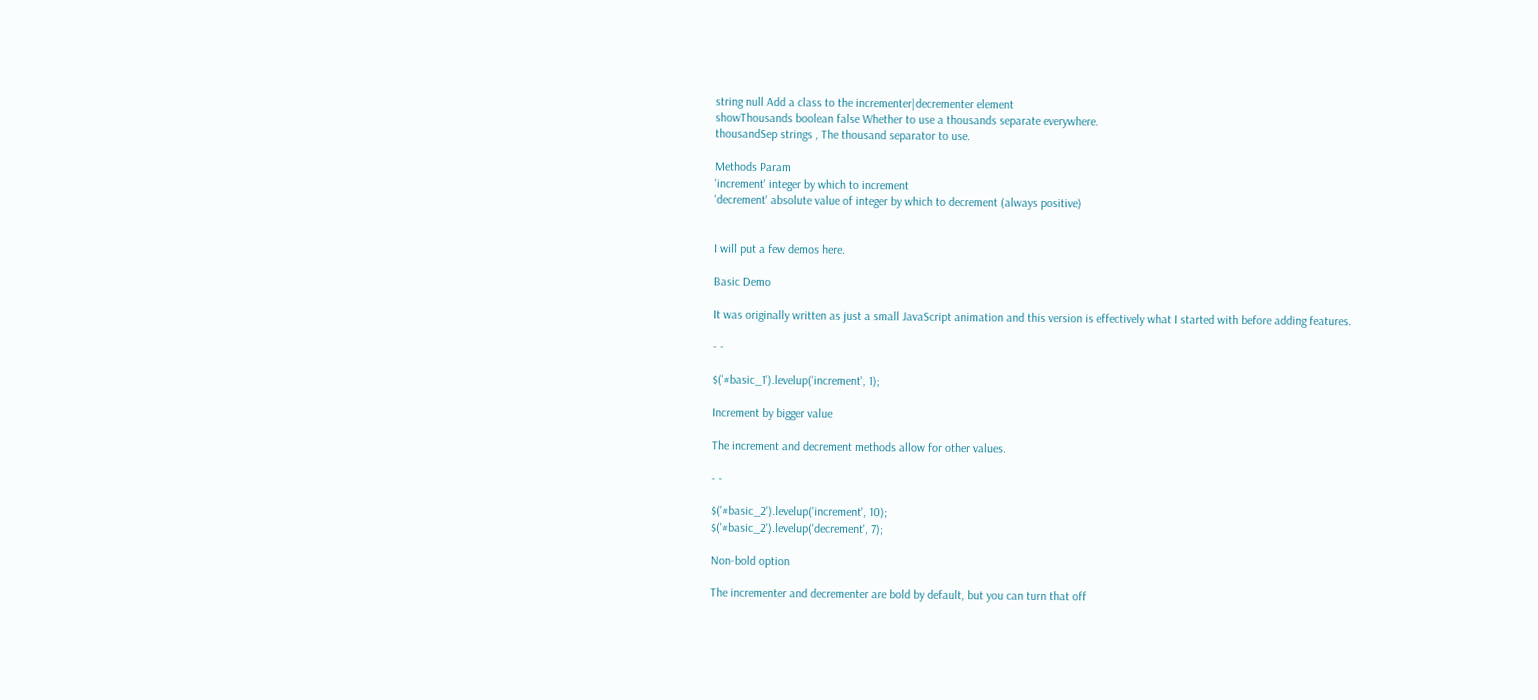string null Add a class to the incrementer|decrementer element
showThousands boolean false Whether to use a thousands separate everywhere.
thousandSep strings , The thousand separator to use.

Methods Param
'increment' integer by which to increment
'decrement' absolute value of integer by which to decrement (always positive)


I will put a few demos here.

Basic Demo

It was originally written as just a small JavaScript animation and this version is effectively what I started with before adding features.

- -

$('#basic_1').levelup('increment', 1);

Increment by bigger value

The increment and decrement methods allow for other values.

- -

$('#basic_2').levelup('increment', 10);
$('#basic_2').levelup('decrement', 7);

Non-bold option

The incrementer and decrementer are bold by default, but you can turn that off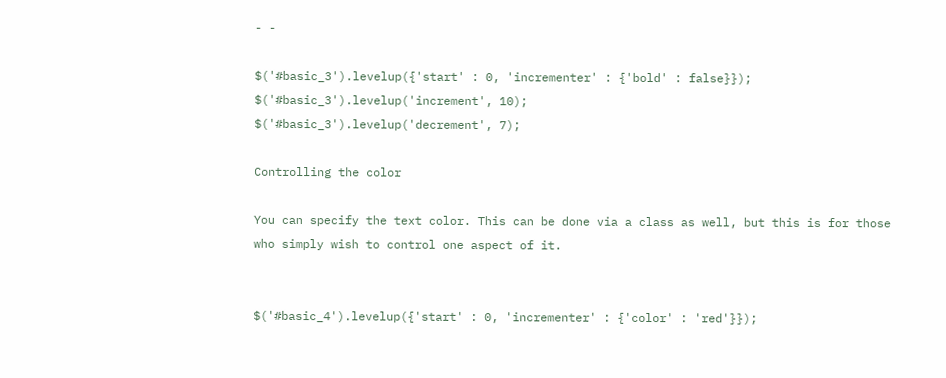- -

$('#basic_3').levelup({'start' : 0, 'incrementer' : {'bold' : false}});
$('#basic_3').levelup('increment', 10);
$('#basic_3').levelup('decrement', 7);

Controlling the color

You can specify the text color. This can be done via a class as well, but this is for those who simply wish to control one aspect of it.


$('#basic_4').levelup({'start' : 0, 'incrementer' : {'color' : 'red'}});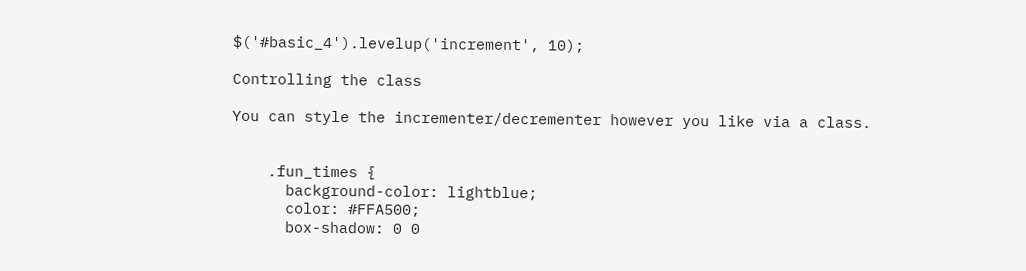$('#basic_4').levelup('increment', 10);

Controlling the class

You can style the incrementer/decrementer however you like via a class.


    .fun_times {
      background-color: lightblue;
      color: #FFA500;
      box-shadow: 0 0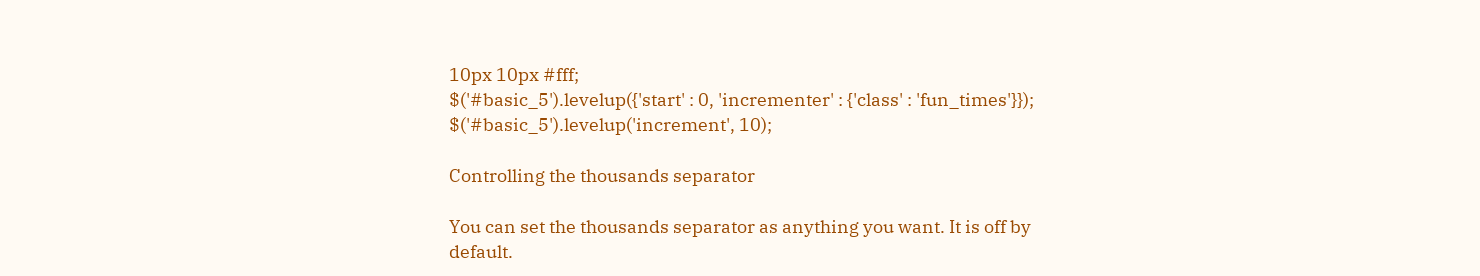10px 10px #fff;
$('#basic_5').levelup({'start' : 0, 'incrementer' : {'class' : 'fun_times'}});
$('#basic_5').levelup('increment', 10);

Controlling the thousands separator

You can set the thousands separator as anything you want. It is off by default.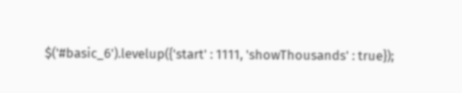$('#basic_6').levelup({'start' : 1111, 'showThousands' : true});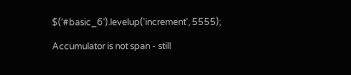$('#basic_6').levelup('increment', 5555);

Accumulator is not span - still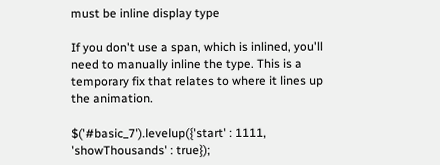must be inline display type

If you don't use a span, which is inlined, you'll need to manually inline the type. This is a temporary fix that relates to where it lines up the animation.

$('#basic_7').levelup({'start' : 1111, 'showThousands' : true});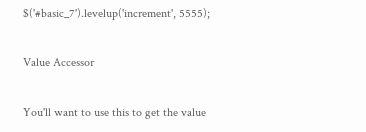$('#basic_7').levelup('increment', 5555);

Value Accessor

You'll want to use this to get the value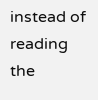instead of reading the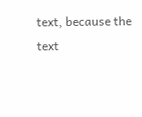text, because the text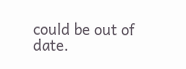could be out of date.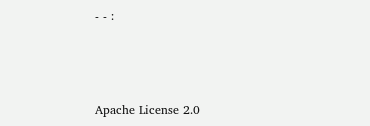- - :



Apache License 2.0